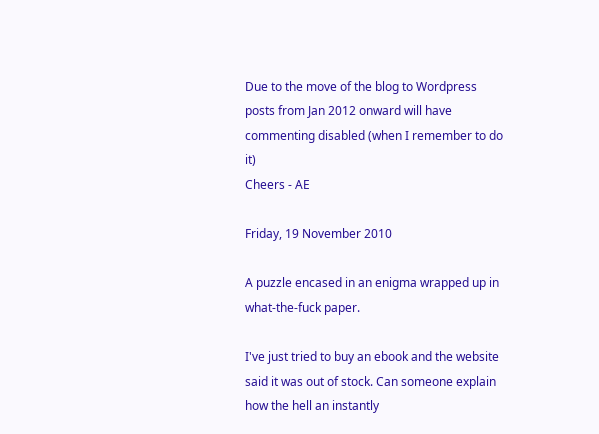Due to the move of the blog to Wordpress posts from Jan 2012 onward will have commenting disabled (when I remember to do it)
Cheers - AE

Friday, 19 November 2010

A puzzle encased in an enigma wrapped up in what-the-fuck paper.

I've just tried to buy an ebook and the website said it was out of stock. Can someone explain how the hell an instantly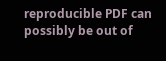reproducible PDF can possibly be out of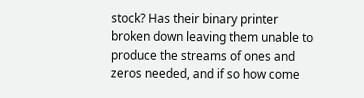stock? Has their binary printer broken down leaving them unable to produce the streams of ones and zeros needed, and if so how come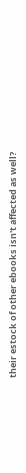their estock of other ebooks isn't affected as well?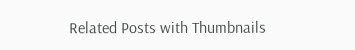Related Posts with Thumbnails